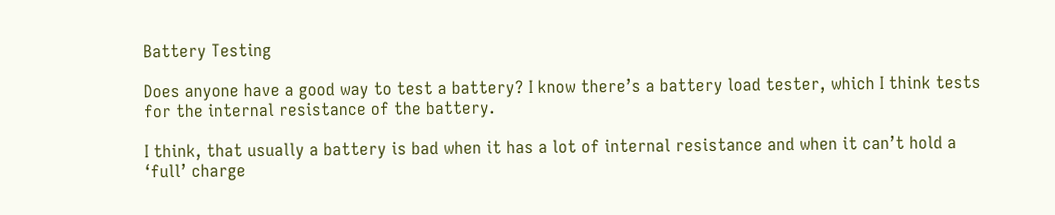Battery Testing

Does anyone have a good way to test a battery? I know there’s a battery load tester, which I think tests for the internal resistance of the battery.

I think, that usually a battery is bad when it has a lot of internal resistance and when it can’t hold a ‘full’ charge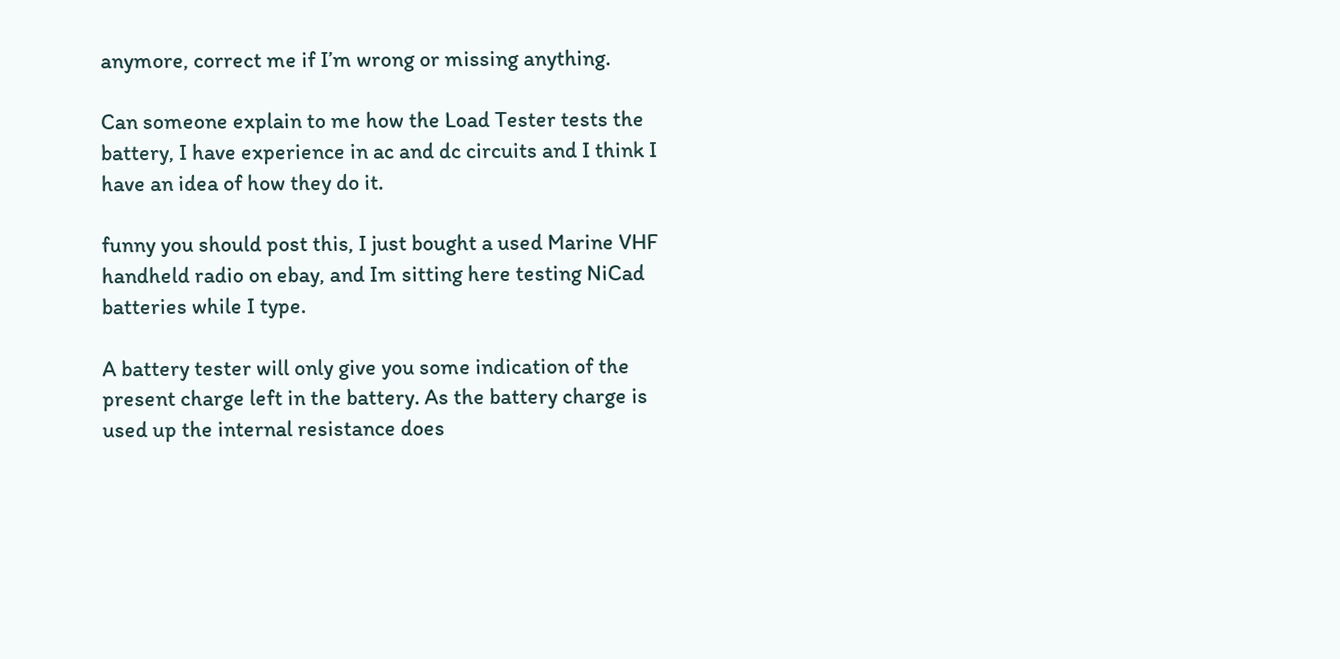anymore, correct me if I’m wrong or missing anything.

Can someone explain to me how the Load Tester tests the battery, I have experience in ac and dc circuits and I think I have an idea of how they do it.

funny you should post this, I just bought a used Marine VHF handheld radio on ebay, and Im sitting here testing NiCad batteries while I type.

A battery tester will only give you some indication of the present charge left in the battery. As the battery charge is used up the internal resistance does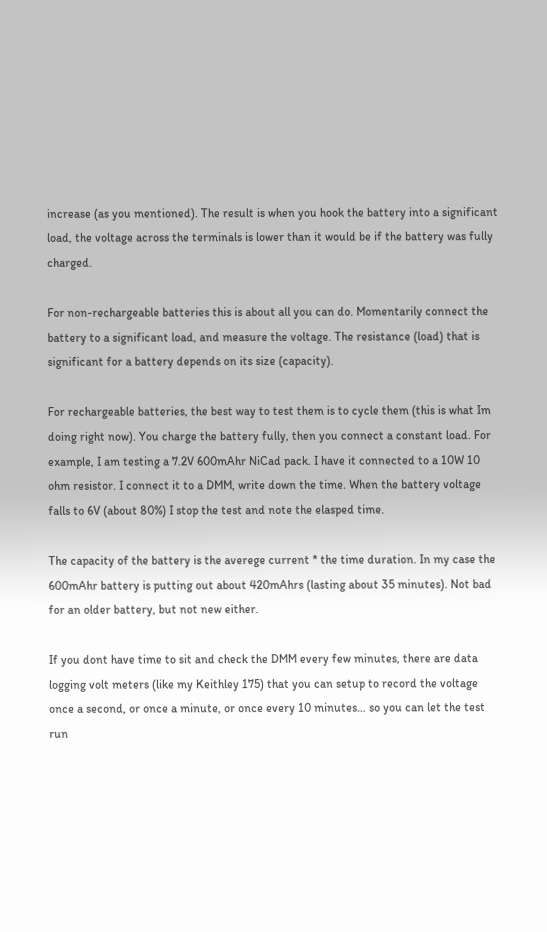increase (as you mentioned). The result is when you hook the battery into a significant load, the voltage across the terminals is lower than it would be if the battery was fully charged.

For non-rechargeable batteries this is about all you can do. Momentarily connect the battery to a significant load, and measure the voltage. The resistance (load) that is significant for a battery depends on its size (capacity).

For rechargeable batteries, the best way to test them is to cycle them (this is what Im doing right now). You charge the battery fully, then you connect a constant load. For example, I am testing a 7.2V 600mAhr NiCad pack. I have it connected to a 10W 10 ohm resistor. I connect it to a DMM, write down the time. When the battery voltage falls to 6V (about 80%) I stop the test and note the elasped time.

The capacity of the battery is the averege current * the time duration. In my case the 600mAhr battery is putting out about 420mAhrs (lasting about 35 minutes). Not bad for an older battery, but not new either.

If you dont have time to sit and check the DMM every few minutes, there are data logging volt meters (like my Keithley 175) that you can setup to record the voltage once a second, or once a minute, or once every 10 minutes… so you can let the test run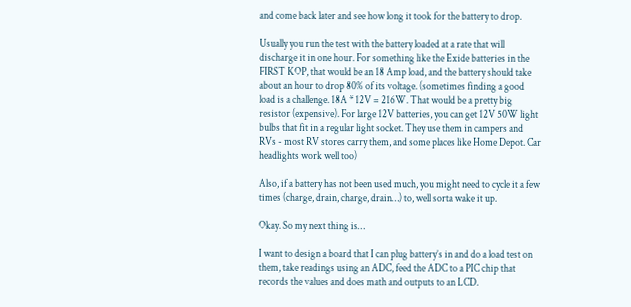and come back later and see how long it took for the battery to drop.

Usually you run the test with the battery loaded at a rate that will discharge it in one hour. For something like the Exide batteries in the FIRST KOP, that would be an 18 Amp load, and the battery should take about an hour to drop 80% of its voltage. (sometimes finding a good load is a challenge. 18A * 12V = 216W. That would be a pretty big resistor (expensive). For large 12V batteries, you can get 12V 50W light bulbs that fit in a regular light socket. They use them in campers and RVs - most RV stores carry them, and some places like Home Depot. Car headlights work well too)

Also, if a battery has not been used much, you might need to cycle it a few times (charge, drain, charge, drain…) to, well sorta wake it up.

Okay. So my next thing is…

I want to design a board that I can plug battery’s in and do a load test on them, take readings using an ADC, feed the ADC to a PIC chip that records the values and does math and outputs to an LCD.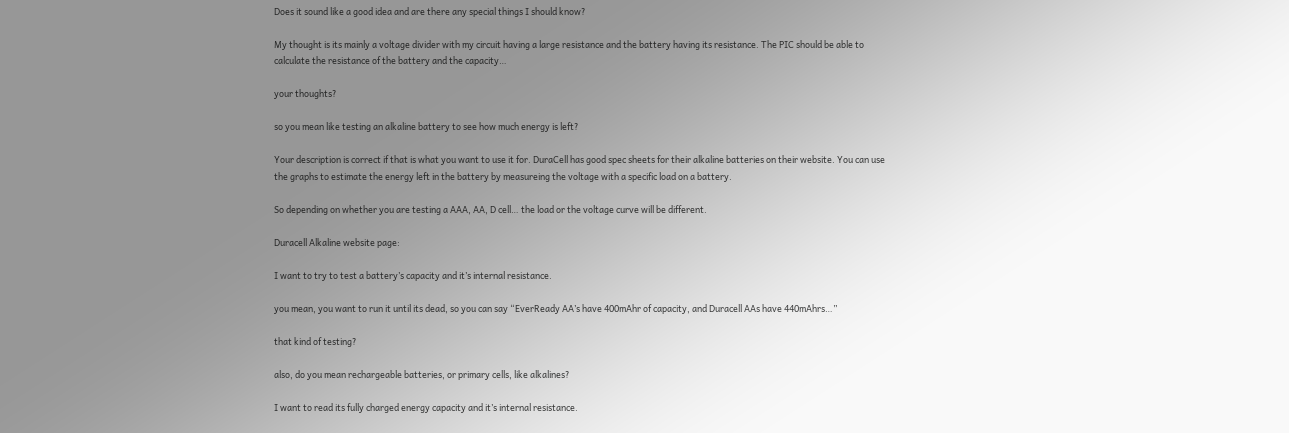Does it sound like a good idea and are there any special things I should know?

My thought is its mainly a voltage divider with my circuit having a large resistance and the battery having its resistance. The PIC should be able to calculate the resistance of the battery and the capacity…

your thoughts?

so you mean like testing an alkaline battery to see how much energy is left?

Your description is correct if that is what you want to use it for. DuraCell has good spec sheets for their alkaline batteries on their website. You can use the graphs to estimate the energy left in the battery by measureing the voltage with a specific load on a battery.

So depending on whether you are testing a AAA, AA, D cell… the load or the voltage curve will be different.

Duracell Alkaline website page:

I want to try to test a battery’s capacity and it’s internal resistance.

you mean, you want to run it until its dead, so you can say “EverReady AA’s have 400mAhr of capacity, and Duracell AAs have 440mAhrs…”

that kind of testing?

also, do you mean rechargeable batteries, or primary cells, like alkalines?

I want to read its fully charged energy capacity and it’s internal resistance.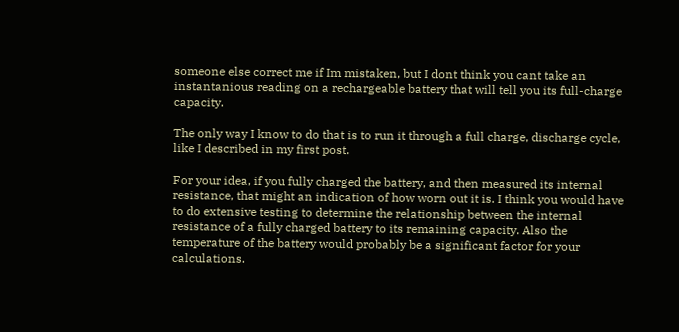someone else correct me if Im mistaken, but I dont think you cant take an instantanious reading on a rechargeable battery that will tell you its full-charge capacity.

The only way I know to do that is to run it through a full charge, discharge cycle, like I described in my first post.

For your idea, if you fully charged the battery, and then measured its internal resistance, that might an indication of how worn out it is. I think you would have to do extensive testing to determine the relationship between the internal resistance of a fully charged battery to its remaining capacity. Also the temperature of the battery would probably be a significant factor for your calculations.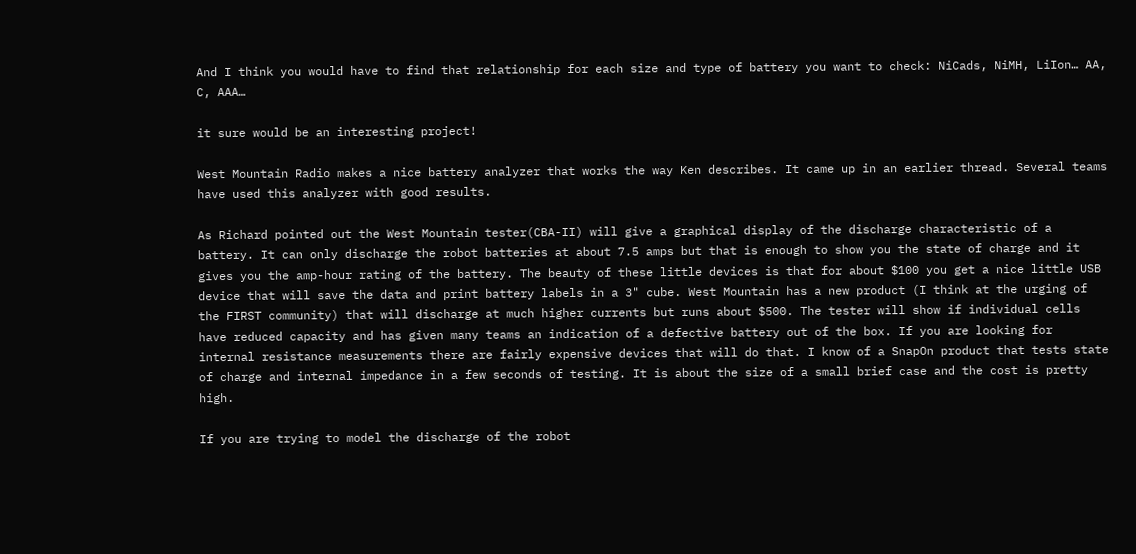And I think you would have to find that relationship for each size and type of battery you want to check: NiCads, NiMH, LiIon… AA, C, AAA…

it sure would be an interesting project!

West Mountain Radio makes a nice battery analyzer that works the way Ken describes. It came up in an earlier thread. Several teams have used this analyzer with good results.

As Richard pointed out the West Mountain tester(CBA-II) will give a graphical display of the discharge characteristic of a battery. It can only discharge the robot batteries at about 7.5 amps but that is enough to show you the state of charge and it gives you the amp-hour rating of the battery. The beauty of these little devices is that for about $100 you get a nice little USB device that will save the data and print battery labels in a 3" cube. West Mountain has a new product (I think at the urging of the FIRST community) that will discharge at much higher currents but runs about $500. The tester will show if individual cells have reduced capacity and has given many teams an indication of a defective battery out of the box. If you are looking for internal resistance measurements there are fairly expensive devices that will do that. I know of a SnapOn product that tests state of charge and internal impedance in a few seconds of testing. It is about the size of a small brief case and the cost is pretty high.

If you are trying to model the discharge of the robot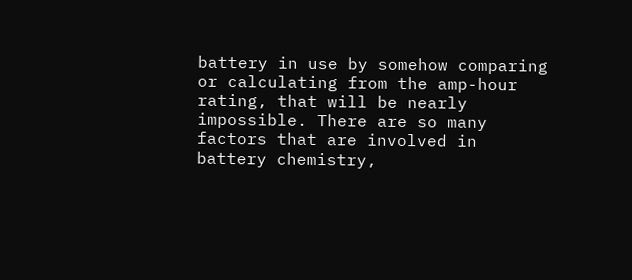battery in use by somehow comparing or calculating from the amp-hour rating, that will be nearly impossible. There are so many factors that are involved in battery chemistry,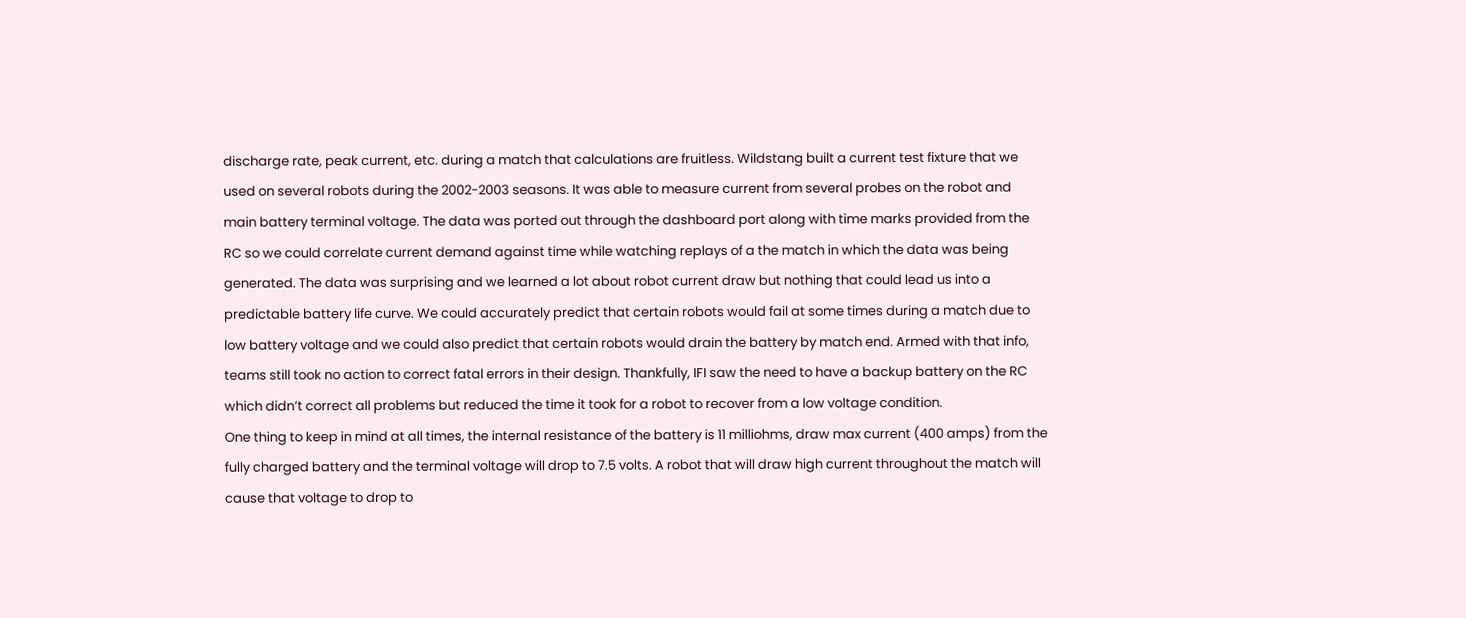discharge rate, peak current, etc. during a match that calculations are fruitless. Wildstang built a current test fixture that we used on several robots during the 2002-2003 seasons. It was able to measure current from several probes on the robot and main battery terminal voltage. The data was ported out through the dashboard port along with time marks provided from the RC so we could correlate current demand against time while watching replays of a the match in which the data was being generated. The data was surprising and we learned a lot about robot current draw but nothing that could lead us into a predictable battery life curve. We could accurately predict that certain robots would fail at some times during a match due to low battery voltage and we could also predict that certain robots would drain the battery by match end. Armed with that info, teams still took no action to correct fatal errors in their design. Thankfully, IFI saw the need to have a backup battery on the RC which didn’t correct all problems but reduced the time it took for a robot to recover from a low voltage condition.
One thing to keep in mind at all times, the internal resistance of the battery is 11 milliohms, draw max current (400 amps) from the fully charged battery and the terminal voltage will drop to 7.5 volts. A robot that will draw high current throughout the match will cause that voltage to drop to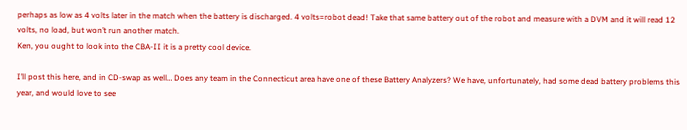perhaps as low as 4 volts later in the match when the battery is discharged. 4 volts=robot dead! Take that same battery out of the robot and measure with a DVM and it will read 12 volts, no load, but won’t run another match.
Ken, you ought to look into the CBA-II it is a pretty cool device.

I’ll post this here, and in CD-swap as well… Does any team in the Connecticut area have one of these Battery Analyzers? We have, unfortunately, had some dead battery problems this year, and would love to see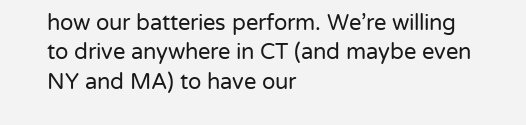how our batteries perform. We’re willing to drive anywhere in CT (and maybe even NY and MA) to have our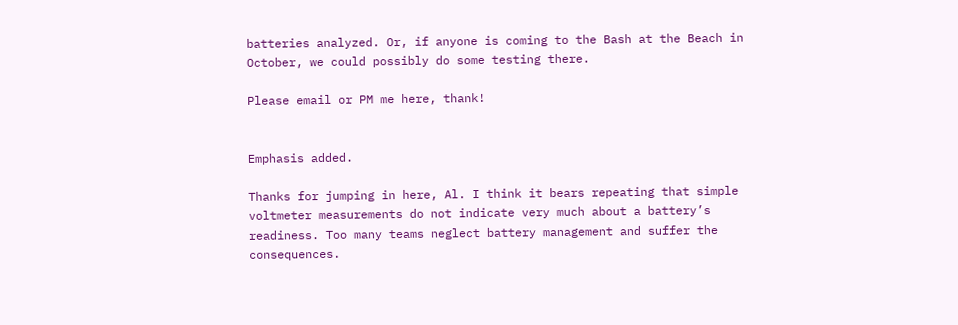batteries analyzed. Or, if anyone is coming to the Bash at the Beach in October, we could possibly do some testing there.

Please email or PM me here, thank!


Emphasis added.

Thanks for jumping in here, Al. I think it bears repeating that simple voltmeter measurements do not indicate very much about a battery’s readiness. Too many teams neglect battery management and suffer the consequences.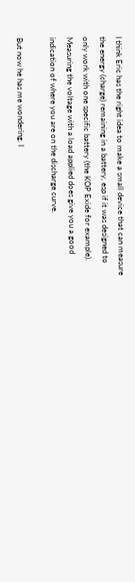I think Eric has the right idea to make a small device that can measure the energy (charge) remaining in a battery, esp if it was designed to only work with one specific battery (the KOP Exide for example). Measuring the voltage with a load applied does give you a good indication of where you are on the discharge curve.

But now he has me wondering. I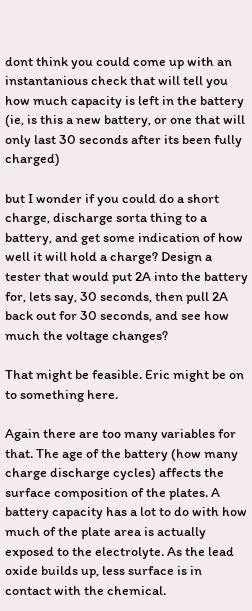dont think you could come up with an instantanious check that will tell you how much capacity is left in the battery (ie, is this a new battery, or one that will only last 30 seconds after its been fully charged)

but I wonder if you could do a short charge, discharge sorta thing to a battery, and get some indication of how well it will hold a charge? Design a tester that would put 2A into the battery for, lets say, 30 seconds, then pull 2A back out for 30 seconds, and see how much the voltage changes?

That might be feasible. Eric might be on to something here.

Again there are too many variables for that. The age of the battery (how many charge discharge cycles) affects the surface composition of the plates. A battery capacity has a lot to do with how much of the plate area is actually exposed to the electrolyte. As the lead oxide builds up, less surface is in contact with the chemical.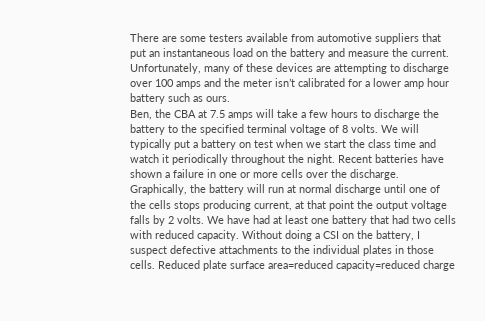There are some testers available from automotive suppliers that put an instantaneous load on the battery and measure the current. Unfortunately, many of these devices are attempting to discharge over 100 amps and the meter isn’t calibrated for a lower amp hour battery such as ours.
Ben, the CBA at 7.5 amps will take a few hours to discharge the battery to the specified terminal voltage of 8 volts. We will typically put a battery on test when we start the class time and watch it periodically throughout the night. Recent batteries have shown a failure in one or more cells over the discharge. Graphically, the battery will run at normal discharge until one of the cells stops producing current, at that point the output voltage falls by 2 volts. We have had at least one battery that had two cells with reduced capacity. Without doing a CSI on the battery, I suspect defective attachments to the individual plates in those cells. Reduced plate surface area=reduced capacity=reduced charge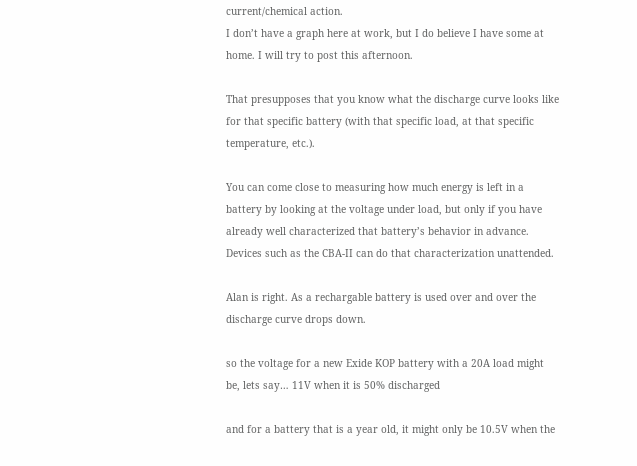current/chemical action.
I don’t have a graph here at work, but I do believe I have some at home. I will try to post this afternoon.

That presupposes that you know what the discharge curve looks like for that specific battery (with that specific load, at that specific temperature, etc.).

You can come close to measuring how much energy is left in a battery by looking at the voltage under load, but only if you have already well characterized that battery’s behavior in advance. Devices such as the CBA-II can do that characterization unattended.

Alan is right. As a rechargable battery is used over and over the discharge curve drops down.

so the voltage for a new Exide KOP battery with a 20A load might be, lets say… 11V when it is 50% discharged

and for a battery that is a year old, it might only be 10.5V when the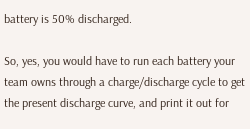battery is 50% discharged.

So, yes, you would have to run each battery your team owns through a charge/discharge cycle to get the present discharge curve, and print it out for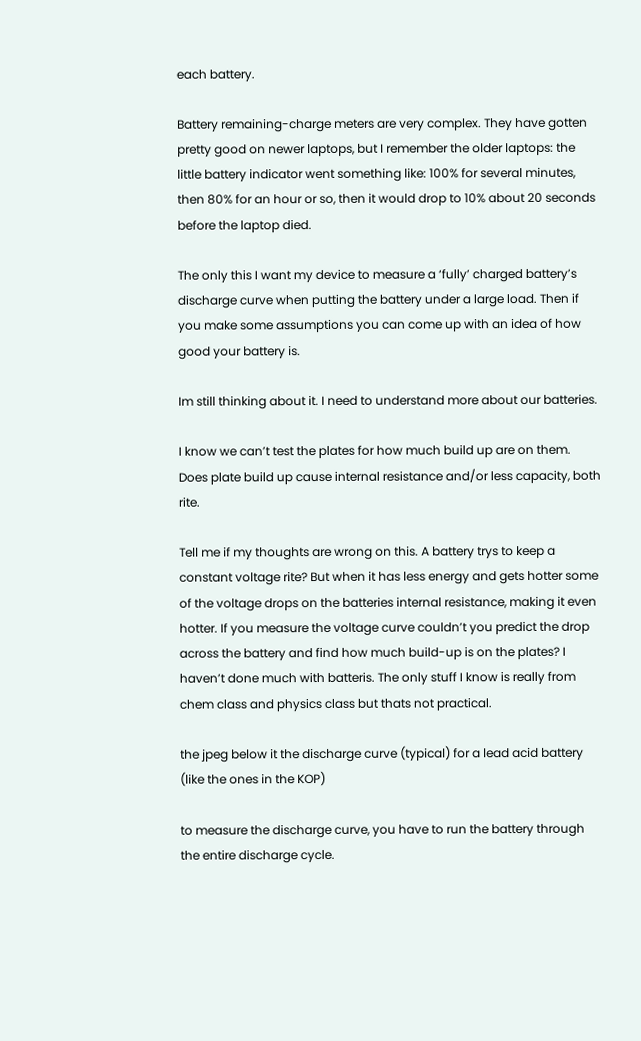each battery.

Battery remaining-charge meters are very complex. They have gotten pretty good on newer laptops, but I remember the older laptops: the little battery indicator went something like: 100% for several minutes, then 80% for an hour or so, then it would drop to 10% about 20 seconds before the laptop died.

The only this I want my device to measure a ‘fully’ charged battery’s discharge curve when putting the battery under a large load. Then if you make some assumptions you can come up with an idea of how good your battery is.

Im still thinking about it. I need to understand more about our batteries.

I know we can’t test the plates for how much build up are on them. Does plate build up cause internal resistance and/or less capacity, both rite.

Tell me if my thoughts are wrong on this. A battery trys to keep a constant voltage rite? But when it has less energy and gets hotter some of the voltage drops on the batteries internal resistance, making it even hotter. If you measure the voltage curve couldn’t you predict the drop across the battery and find how much build-up is on the plates? I haven’t done much with batteris. The only stuff I know is really from chem class and physics class but thats not practical.

the jpeg below it the discharge curve (typical) for a lead acid battery (like the ones in the KOP)

to measure the discharge curve, you have to run the battery through the entire discharge cycle.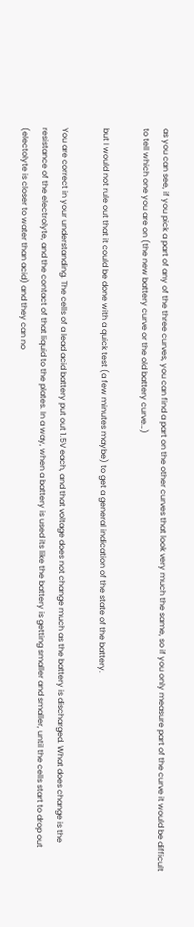as you can see, if you pick a part of any of the three curves, you can find a part on the other curves that look very much the same, so if you only measure part of the curve it would be difficult to tell which one you are on (the new battery curve or the old battery curve…)

but I would not rule out that it could be done with a quick test (a few minutes maybe) to get a general indication of the state of the battery.

You are correct in your understanding. The cells of a lead acid battery put out 1.5V each, and that voltage does not change much as the battery is discharged. What does change is the resistance of the electrolyte, and the contact of that liquid to the plates. In a way, when a battery is used its like the battery is getting smaller and smaller, until the cells start to drop out (electolyte is closer to water than acid) and they can no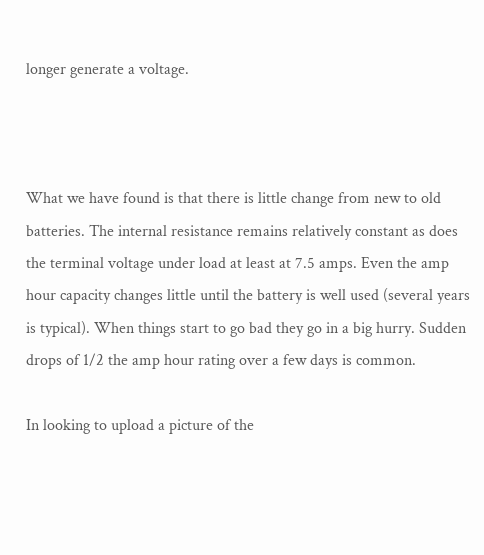longer generate a voltage.



What we have found is that there is little change from new to old batteries. The internal resistance remains relatively constant as does the terminal voltage under load at least at 7.5 amps. Even the amp hour capacity changes little until the battery is well used (several years is typical). When things start to go bad they go in a big hurry. Sudden drops of 1/2 the amp hour rating over a few days is common.

In looking to upload a picture of the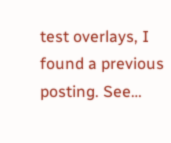test overlays, I found a previous posting. See…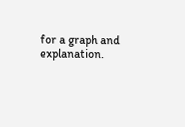for a graph and explanation.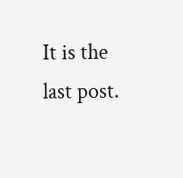It is the last post.